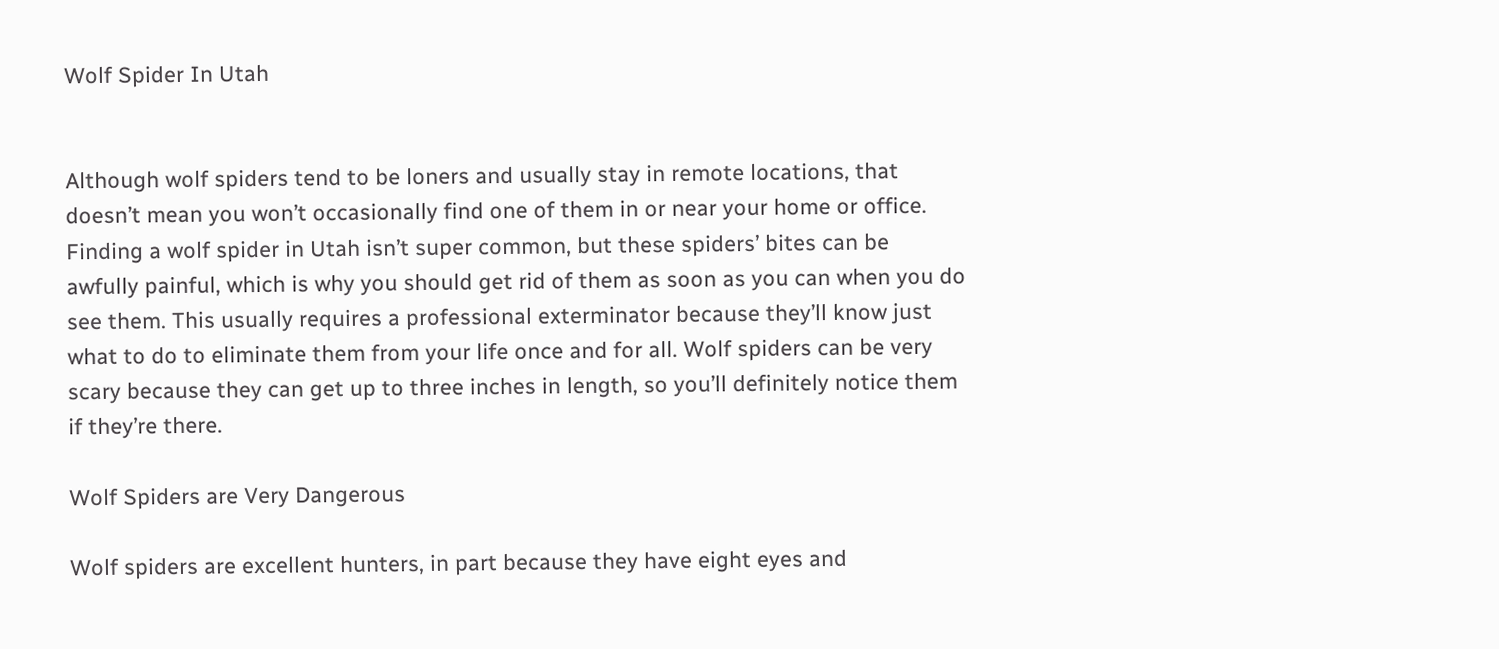Wolf Spider In Utah


Although wolf spiders tend to be loners and usually stay in remote locations, that doesn’t mean you won’t occasionally find one of them in or near your home or office. Finding a wolf spider in Utah isn’t super common, but these spiders’ bites can be awfully painful, which is why you should get rid of them as soon as you can when you do see them. This usually requires a professional exterminator because they’ll know just what to do to eliminate them from your life once and for all. Wolf spiders can be very scary because they can get up to three inches in length, so you’ll definitely notice them if they’re there.

Wolf Spiders are Very Dangerous

Wolf spiders are excellent hunters, in part because they have eight eyes and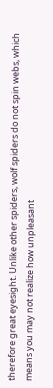therefore great eyesight. Unlike other spiders, wolf spiders do not spin webs, which means you may not realize how unpleasant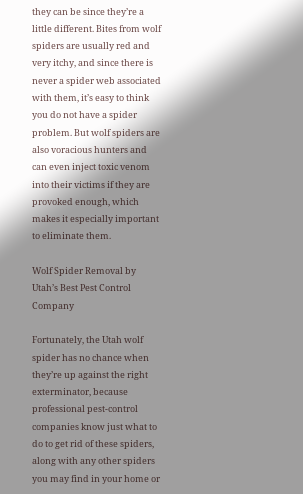they can be since they’re a little different. Bites from wolf spiders are usually red and very itchy, and since there is never a spider web associated with them, it’s easy to think you do not have a spider problem. But wolf spiders are also voracious hunters and can even inject toxic venom into their victims if they are provoked enough, which makes it especially important to eliminate them.

Wolf Spider Removal by Utah’s Best Pest Control Company

Fortunately, the Utah wolf spider has no chance when they’re up against the right exterminator, because professional pest-control companies know just what to do to get rid of these spiders, along with any other spiders you may find in your home or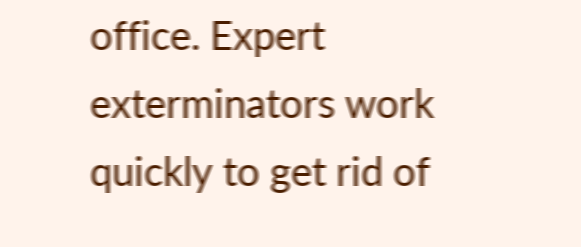office. Expert exterminators work quickly to get rid of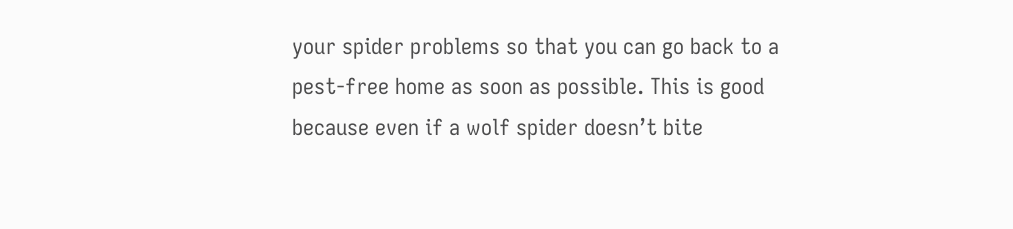your spider problems so that you can go back to a pest-free home as soon as possible. This is good because even if a wolf spider doesn’t bite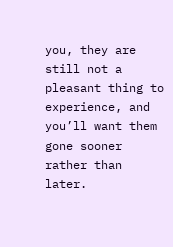you, they are still not a pleasant thing to experience, and you’ll want them gone sooner rather than later.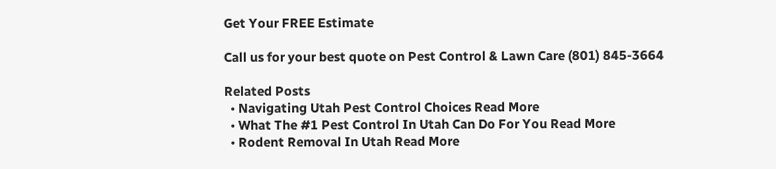Get Your FREE Estimate

Call us for your best quote on Pest Control & Lawn Care (801) 845-3664

Related Posts
  • Navigating Utah Pest Control Choices Read More
  • What The #1 Pest Control In Utah Can Do For You Read More
  • Rodent Removal In Utah Read More